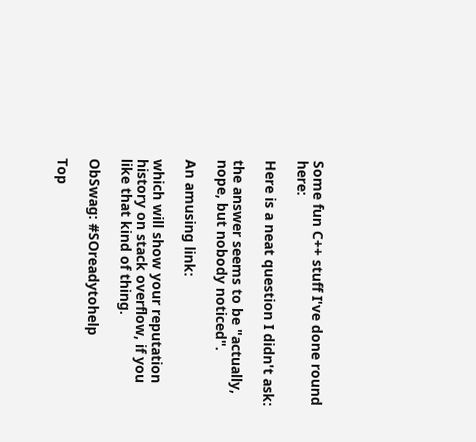Some fun C++ stuff I've done round here:

Here is a neat question I didn't ask:

the answer seems to be "actually, nope, but nobody noticed".

An amusing link:

which will show your reputation history on stack overflow, if you like that kind of thing.

ObSwag: #SOreadytohelp

Top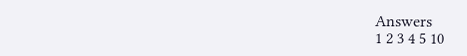Answers
1 2 3 4 5 10